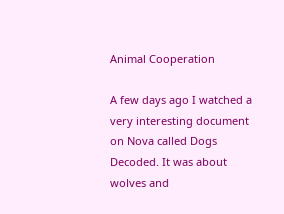Animal Cooperation

A few days ago I watched a very interesting document on Nova called Dogs Decoded. It was about wolves and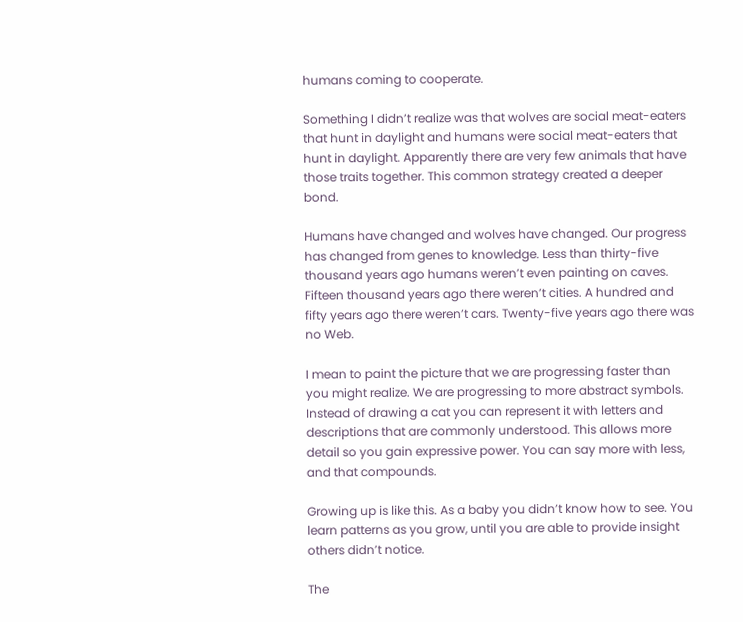humans coming to cooperate.

Something I didn’t realize was that wolves are social meat-eaters that hunt in daylight and humans were social meat-eaters that hunt in daylight. Apparently there are very few animals that have those traits together. This common strategy created a deeper bond.

Humans have changed and wolves have changed. Our progress has changed from genes to knowledge. Less than thirty-five thousand years ago humans weren’t even painting on caves. Fifteen thousand years ago there weren’t cities. A hundred and fifty years ago there weren’t cars. Twenty-five years ago there was no Web.

I mean to paint the picture that we are progressing faster than you might realize. We are progressing to more abstract symbols. Instead of drawing a cat you can represent it with letters and descriptions that are commonly understood. This allows more detail so you gain expressive power. You can say more with less, and that compounds.

Growing up is like this. As a baby you didn’t know how to see. You learn patterns as you grow, until you are able to provide insight others didn’t notice.

The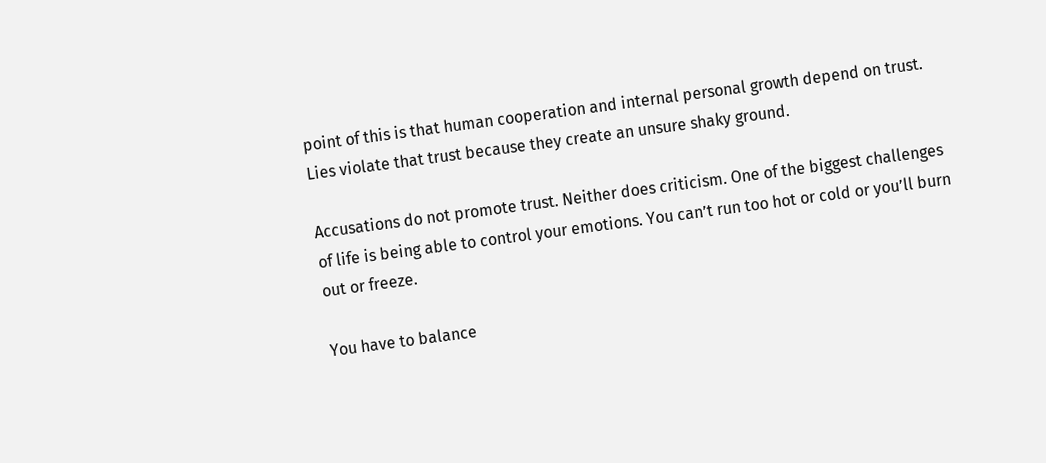point of this is that human cooperation and internal personal growth depend on trust. Lies violate that trust because they create an unsure shaky ground.

Accusations do not promote trust. Neither does criticism. One of the biggest challenges of life is being able to control your emotions. You can’t run too hot or cold or you’ll burn out or freeze.

You have to balance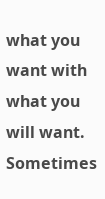what you want with what you will want. Sometimes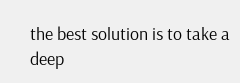the best solution is to take a deep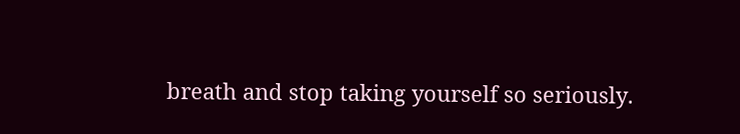breath and stop taking yourself so seriously.